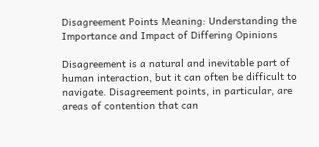Disagreement Points Meaning: Understanding the Importance and Impact of Differing Opinions

Disagreement is a natural and inevitable part of human interaction, but it can often be difficult to navigate. Disagreement points, in particular, are areas of contention that can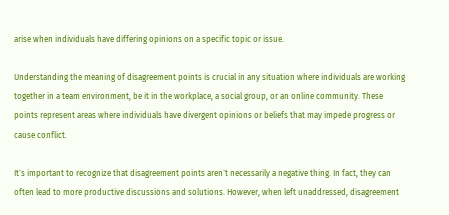arise when individuals have differing opinions on a specific topic or issue.

Understanding the meaning of disagreement points is crucial in any situation where individuals are working together in a team environment, be it in the workplace, a social group, or an online community. These points represent areas where individuals have divergent opinions or beliefs that may impede progress or cause conflict.

It`s important to recognize that disagreement points aren`t necessarily a negative thing. In fact, they can often lead to more productive discussions and solutions. However, when left unaddressed, disagreement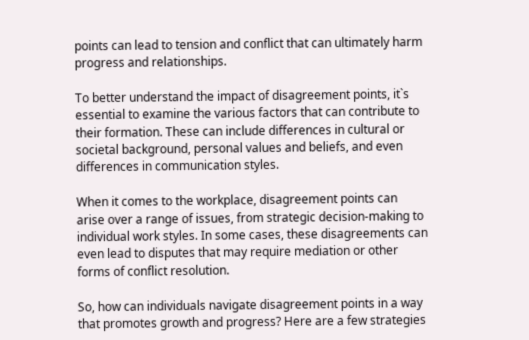points can lead to tension and conflict that can ultimately harm progress and relationships.

To better understand the impact of disagreement points, it`s essential to examine the various factors that can contribute to their formation. These can include differences in cultural or societal background, personal values and beliefs, and even differences in communication styles.

When it comes to the workplace, disagreement points can arise over a range of issues, from strategic decision-making to individual work styles. In some cases, these disagreements can even lead to disputes that may require mediation or other forms of conflict resolution.

So, how can individuals navigate disagreement points in a way that promotes growth and progress? Here are a few strategies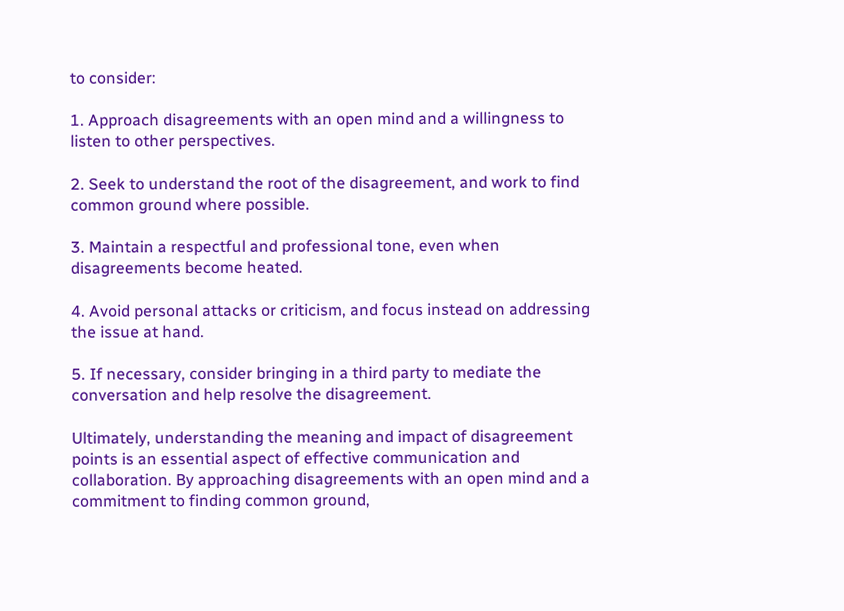to consider:

1. Approach disagreements with an open mind and a willingness to listen to other perspectives.

2. Seek to understand the root of the disagreement, and work to find common ground where possible.

3. Maintain a respectful and professional tone, even when disagreements become heated.

4. Avoid personal attacks or criticism, and focus instead on addressing the issue at hand.

5. If necessary, consider bringing in a third party to mediate the conversation and help resolve the disagreement.

Ultimately, understanding the meaning and impact of disagreement points is an essential aspect of effective communication and collaboration. By approaching disagreements with an open mind and a commitment to finding common ground,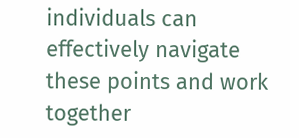individuals can effectively navigate these points and work together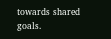towards shared goals.